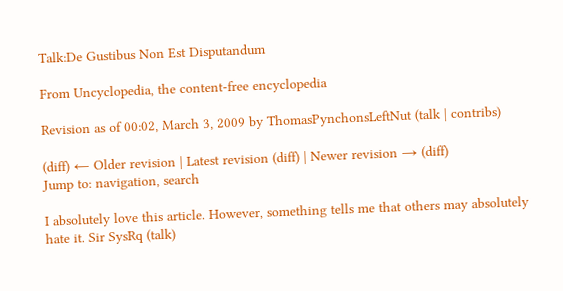Talk:De Gustibus Non Est Disputandum

From Uncyclopedia, the content-free encyclopedia

Revision as of 00:02, March 3, 2009 by ThomasPynchonsLeftNut (talk | contribs)

(diff) ← Older revision | Latest revision (diff) | Newer revision → (diff)
Jump to: navigation, search

I absolutely love this article. However, something tells me that others may absolutely hate it. Sir SysRq (talk)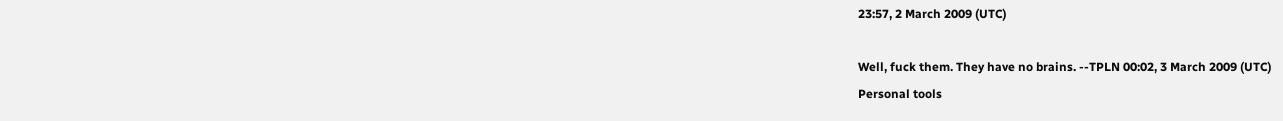23:57, 2 March 2009 (UTC)

Well, fuck them. They have no brains. --TPLN 00:02, 3 March 2009 (UTC)
Personal tools